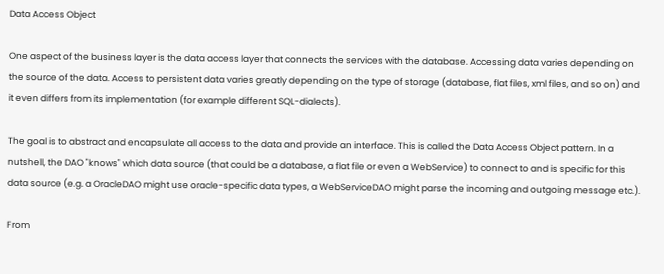Data Access Object

One aspect of the business layer is the data access layer that connects the services with the database. Accessing data varies depending on the source of the data. Access to persistent data varies greatly depending on the type of storage (database, flat files, xml files, and so on) and it even differs from its implementation (for example different SQL-dialects).

The goal is to abstract and encapsulate all access to the data and provide an interface. This is called the Data Access Object pattern. In a nutshell, the DAO "knows" which data source (that could be a database, a flat file or even a WebService) to connect to and is specific for this data source (e.g. a OracleDAO might use oracle-specific data types, a WebServiceDAO might parse the incoming and outgoing message etc.).

From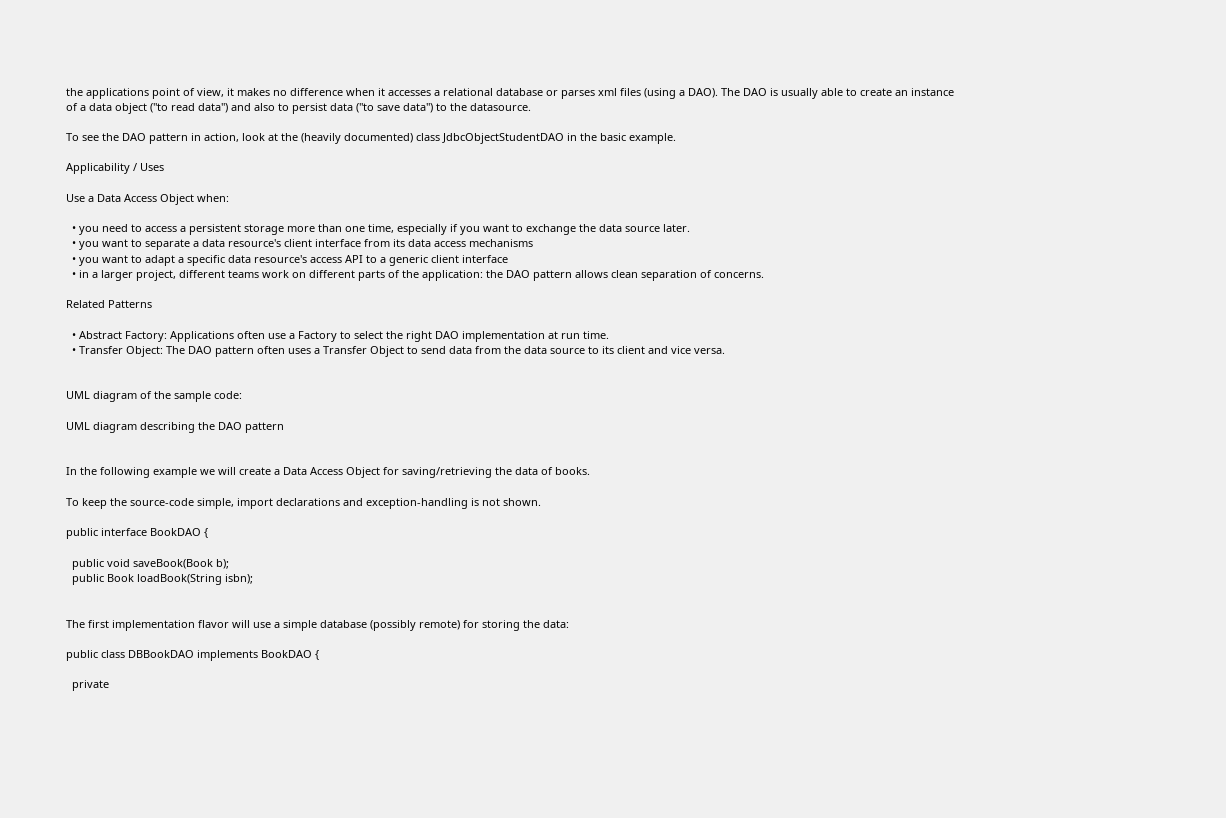the applications point of view, it makes no difference when it accesses a relational database or parses xml files (using a DAO). The DAO is usually able to create an instance of a data object ("to read data") and also to persist data ("to save data") to the datasource.

To see the DAO pattern in action, look at the (heavily documented) class JdbcObjectStudentDAO in the basic example.

Applicability / Uses

Use a Data Access Object when:

  • you need to access a persistent storage more than one time, especially if you want to exchange the data source later.
  • you want to separate a data resource's client interface from its data access mechanisms
  • you want to adapt a specific data resource's access API to a generic client interface
  • in a larger project, different teams work on different parts of the application: the DAO pattern allows clean separation of concerns.

Related Patterns

  • Abstract Factory: Applications often use a Factory to select the right DAO implementation at run time.
  • Transfer Object: The DAO pattern often uses a Transfer Object to send data from the data source to its client and vice versa.


UML diagram of the sample code:

UML diagram describing the DAO pattern


In the following example we will create a Data Access Object for saving/retrieving the data of books.

To keep the source-code simple, import declarations and exception-handling is not shown.

public interface BookDAO {

  public void saveBook(Book b);
  public Book loadBook(String isbn);


The first implementation flavor will use a simple database (possibly remote) for storing the data:

public class DBBookDAO implements BookDAO {

  private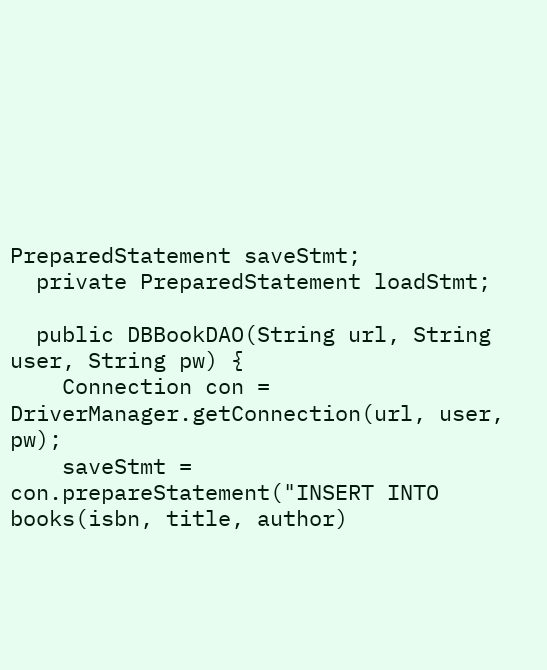PreparedStatement saveStmt;
  private PreparedStatement loadStmt;

  public DBBookDAO(String url, String user, String pw) {
    Connection con = DriverManager.getConnection(url, user, pw);
    saveStmt = con.prepareStatement("INSERT INTO books(isbn, title, author)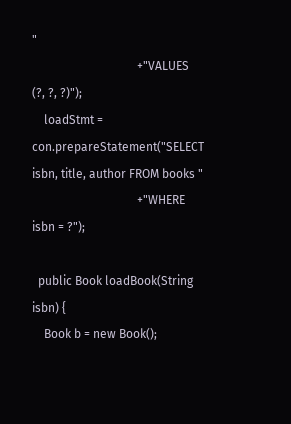"
                                   +"VALUES (?, ?, ?)");
    loadStmt = con.prepareStatement("SELECT isbn, title, author FROM books "
                                   +"WHERE isbn = ?");

  public Book loadBook(String isbn) {
    Book b = new Book();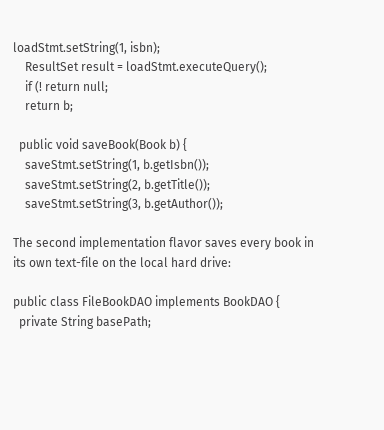loadStmt.setString(1, isbn);
    ResultSet result = loadStmt.executeQuery();
    if (! return null;
    return b;

  public void saveBook(Book b) {
    saveStmt.setString(1, b.getIsbn());
    saveStmt.setString(2, b.getTitle());
    saveStmt.setString(3, b.getAuthor());

The second implementation flavor saves every book in its own text-file on the local hard drive:

public class FileBookDAO implements BookDAO {
  private String basePath;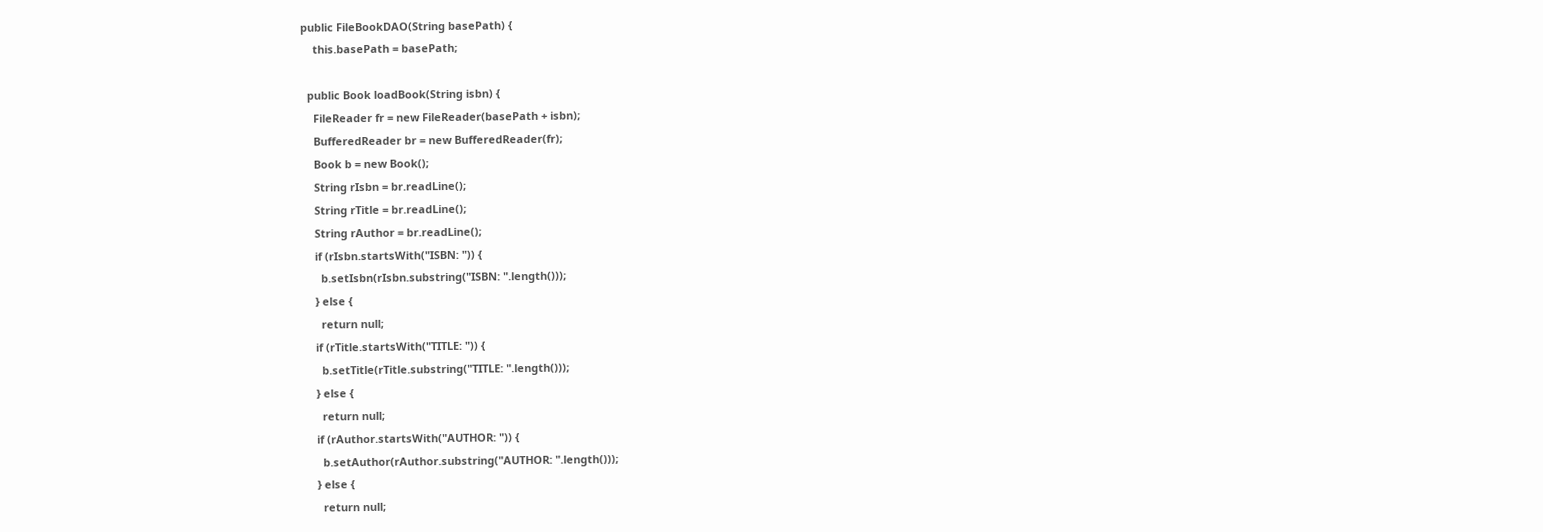public FileBookDAO(String basePath) {
    this.basePath = basePath;

  public Book loadBook(String isbn) {
    FileReader fr = new FileReader(basePath + isbn);
    BufferedReader br = new BufferedReader(fr);
    Book b = new Book();
    String rIsbn = br.readLine();
    String rTitle = br.readLine();
    String rAuthor = br.readLine();
    if (rIsbn.startsWith("ISBN: ")) {
      b.setIsbn(rIsbn.substring("ISBN: ".length()));
    } else {
      return null;
    if (rTitle.startsWith("TITLE: ")) {
      b.setTitle(rTitle.substring("TITLE: ".length()));
    } else {
      return null;
    if (rAuthor.startsWith("AUTHOR: ")) {
      b.setAuthor(rAuthor.substring("AUTHOR: ".length()));
    } else {
      return null;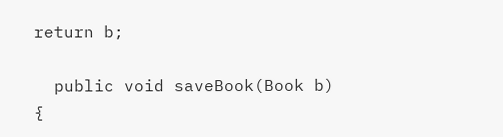return b;

  public void saveBook(Book b) {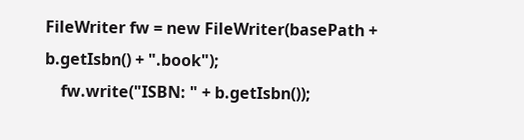FileWriter fw = new FileWriter(basePath + b.getIsbn() + ".book");
    fw.write("ISBN: " + b.getIsbn());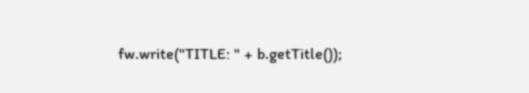fw.write("TITLE: " + b.getTitle());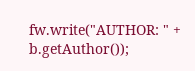fw.write("AUTHOR: " + b.getAuthor());